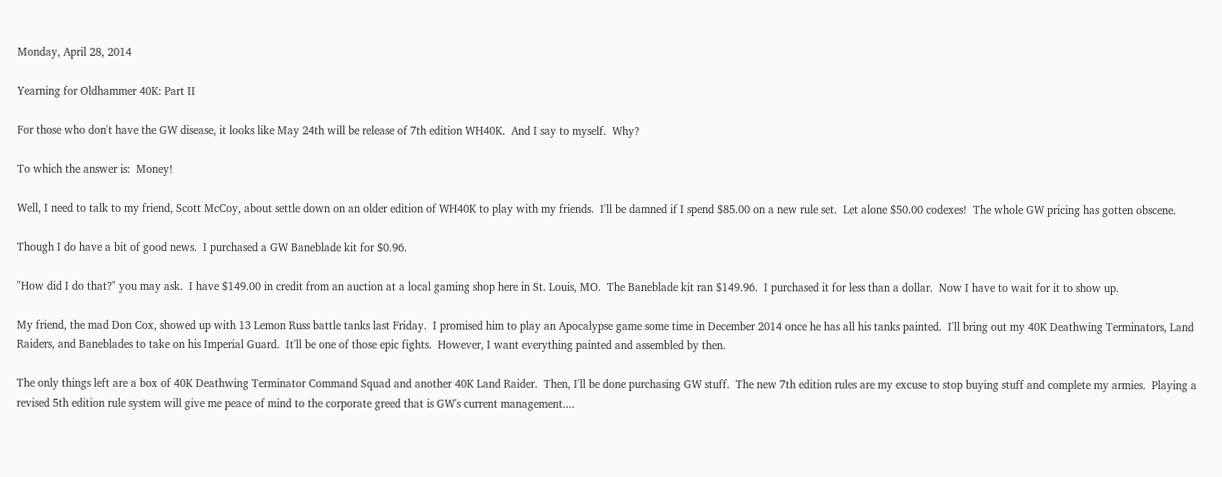Monday, April 28, 2014

Yearning for Oldhammer 40K: Part II

For those who don't have the GW disease, it looks like May 24th will be release of 7th edition WH40K.  And I say to myself.  Why?

To which the answer is:  Money!

Well, I need to talk to my friend, Scott McCoy, about settle down on an older edition of WH40K to play with my friends.  I'll be damned if I spend $85.00 on a new rule set.  Let alone $50.00 codexes!  The whole GW pricing has gotten obscene.

Though I do have a bit of good news.  I purchased a GW Baneblade kit for $0.96.

"How did I do that?" you may ask.  I have $149.00 in credit from an auction at a local gaming shop here in St. Louis, MO.  The Baneblade kit ran $149.96.  I purchased it for less than a dollar.  Now I have to wait for it to show up.

My friend, the mad Don Cox, showed up with 13 Lemon Russ battle tanks last Friday.  I promised him to play an Apocalypse game some time in December 2014 once he has all his tanks painted.  I'll bring out my 40K Deathwing Terminators, Land Raiders, and Baneblades to take on his Imperial Guard.  It'll be one of those epic fights.  However, I want everything painted and assembled by then.

The only things left are a box of 40K Deathwing Terminator Command Squad and another 40K Land Raider.  Then, I'll be done purchasing GW stuff.  The new 7th edition rules are my excuse to stop buying stuff and complete my armies.  Playing a revised 5th edition rule system will give me peace of mind to the corporate greed that is GW's current management....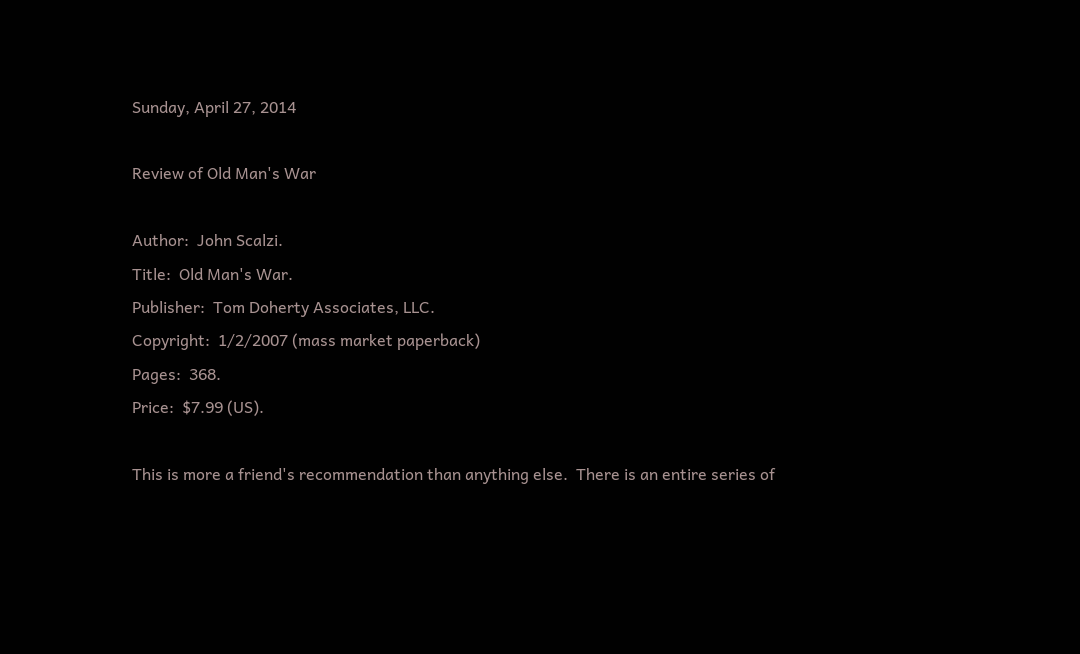Sunday, April 27, 2014

Review of Old Man's War

Author:  John Scalzi.
Title:  Old Man's War.
Publisher:  Tom Doherty Associates, LLC.
Copyright:  1/2/2007 (mass market paperback)
Pages:  368.
Price:  $7.99 (US).

This is more a friend's recommendation than anything else.  There is an entire series of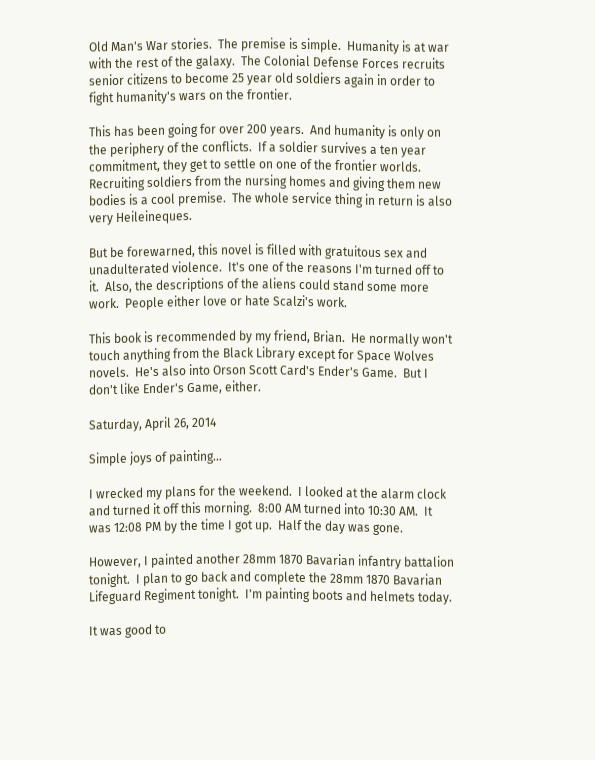Old Man's War stories.  The premise is simple.  Humanity is at war with the rest of the galaxy.  The Colonial Defense Forces recruits senior citizens to become 25 year old soldiers again in order to fight humanity's wars on the frontier.

This has been going for over 200 years.  And humanity is only on the periphery of the conflicts.  If a soldier survives a ten year commitment, they get to settle on one of the frontier worlds.  Recruiting soldiers from the nursing homes and giving them new bodies is a cool premise.  The whole service thing in return is also very Heileineques.

But be forewarned, this novel is filled with gratuitous sex and unadulterated violence.  It's one of the reasons I'm turned off to it.  Also, the descriptions of the aliens could stand some more work.  People either love or hate Scalzi's work.

This book is recommended by my friend, Brian.  He normally won't touch anything from the Black Library except for Space Wolves novels.  He's also into Orson Scott Card's Ender's Game.  But I don't like Ender's Game, either.

Saturday, April 26, 2014

Simple joys of painting...

I wrecked my plans for the weekend.  I looked at the alarm clock and turned it off this morning.  8:00 AM turned into 10:30 AM.  It was 12:08 PM by the time I got up.  Half the day was gone.

However, I painted another 28mm 1870 Bavarian infantry battalion tonight.  I plan to go back and complete the 28mm 1870 Bavarian Lifeguard Regiment tonight.  I'm painting boots and helmets today.

It was good to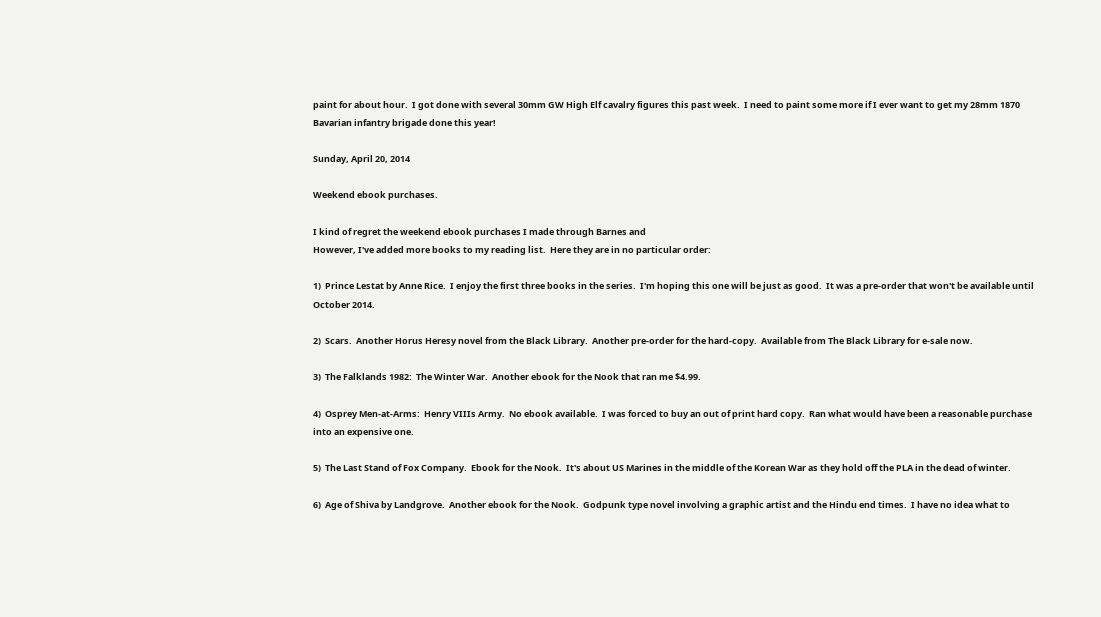paint for about hour.  I got done with several 30mm GW High Elf cavalry figures this past week.  I need to paint some more if I ever want to get my 28mm 1870 Bavarian infantry brigade done this year!

Sunday, April 20, 2014

Weekend ebook purchases.

I kind of regret the weekend ebook purchases I made through Barnes and
However, I've added more books to my reading list.  Here they are in no particular order:

1)  Prince Lestat by Anne Rice.  I enjoy the first three books in the series.  I'm hoping this one will be just as good.  It was a pre-order that won't be available until October 2014.

2)  Scars.  Another Horus Heresy novel from the Black Library.  Another pre-order for the hard-copy.  Available from The Black Library for e-sale now.

3)  The Falklands 1982:  The Winter War.  Another ebook for the Nook that ran me $4.99.

4)  Osprey Men-at-Arms:  Henry VIIIs Army.  No ebook available.  I was forced to buy an out of print hard copy.  Ran what would have been a reasonable purchase into an expensive one.

5)  The Last Stand of Fox Company.  Ebook for the Nook.  It's about US Marines in the middle of the Korean War as they hold off the PLA in the dead of winter.

6)  Age of Shiva by Landgrove.  Another ebook for the Nook.  Godpunk type novel involving a graphic artist and the Hindu end times.  I have no idea what to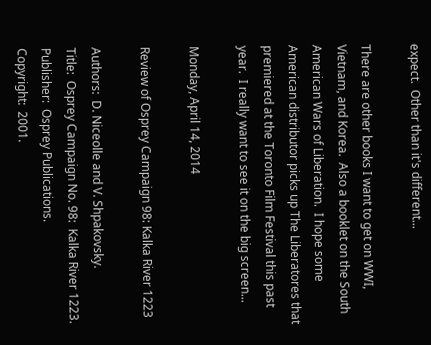expect.  Other than it's different...

There are other books I want to get on WWI, Vietnam, and Korea.  Also a booklet on the South American Wars of Liberation.  I hope some American distributor picks up The Liberatores that premiered at the Toronto Film Festival this past year.  I really want to see it on the big screen...

Monday, April 14, 2014

Review of Osprey Campaign 98: Kalka River 1223

Authors:  D. Niceolle and V. Shpakovsky.
Title:  Osprey Campaign No. 98:  Kalka River 1223.
Publisher:  Osprey Publications.
Copyright:  2001.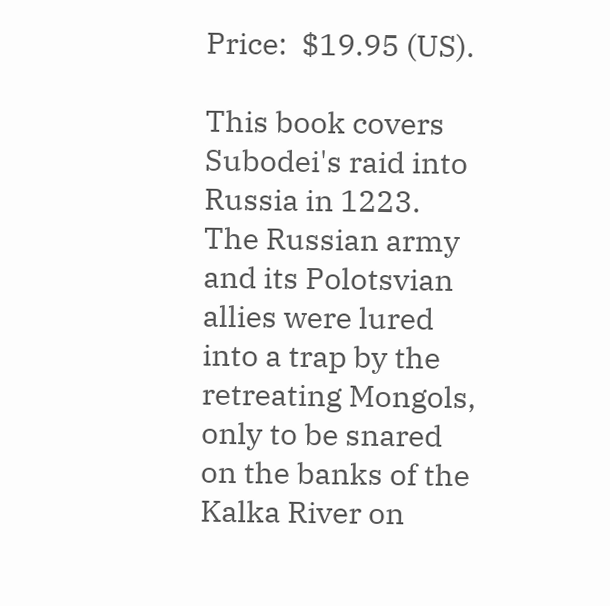Price:  $19.95 (US).

This book covers Subodei's raid into Russia in 1223.  The Russian army and its Polotsvian allies were lured into a trap by the retreating Mongols, only to be snared on the banks of the Kalka River on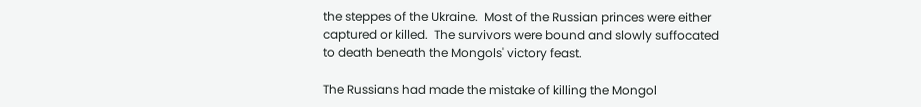the steppes of the Ukraine.  Most of the Russian princes were either captured or killed.  The survivors were bound and slowly suffocated to death beneath the Mongols' victory feast.

The Russians had made the mistake of killing the Mongol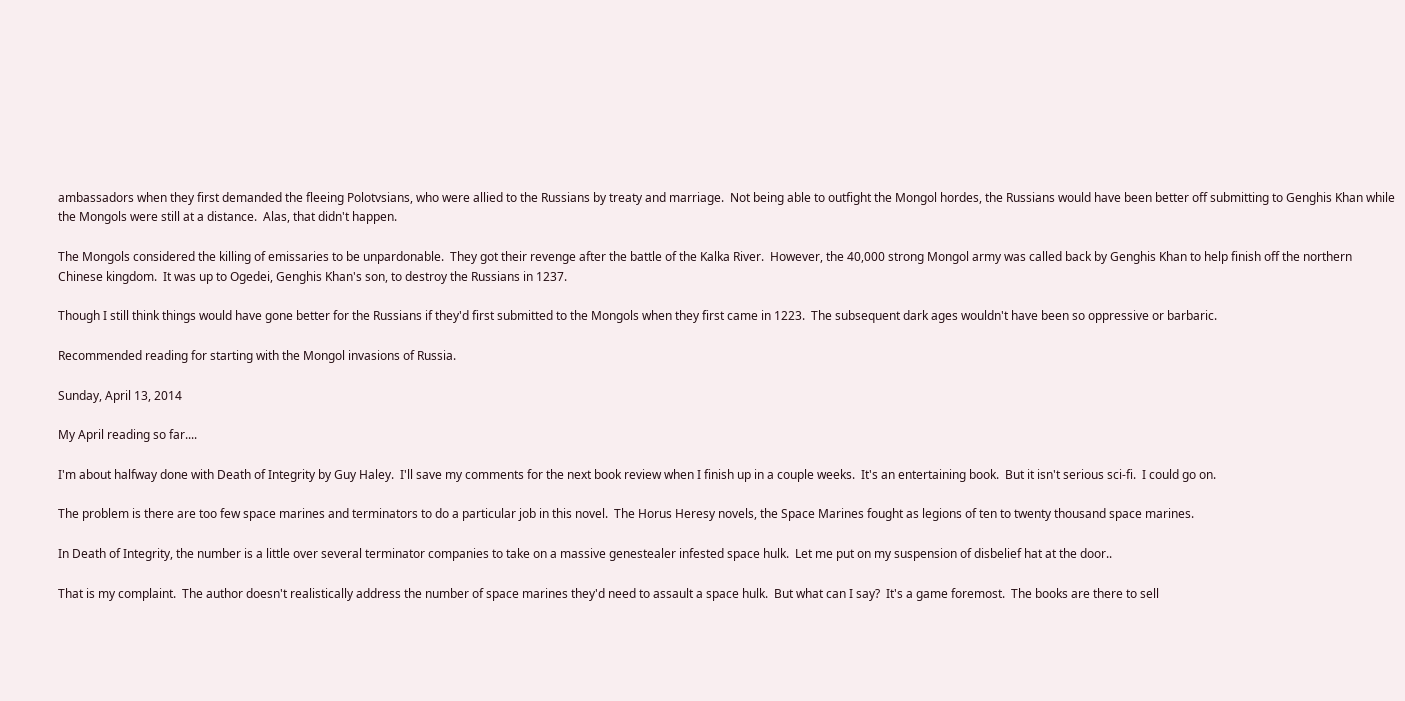ambassadors when they first demanded the fleeing Polotvsians, who were allied to the Russians by treaty and marriage.  Not being able to outfight the Mongol hordes, the Russians would have been better off submitting to Genghis Khan while the Mongols were still at a distance.  Alas, that didn't happen.

The Mongols considered the killing of emissaries to be unpardonable.  They got their revenge after the battle of the Kalka River.  However, the 40,000 strong Mongol army was called back by Genghis Khan to help finish off the northern Chinese kingdom.  It was up to Ogedei, Genghis Khan's son, to destroy the Russians in 1237.

Though I still think things would have gone better for the Russians if they'd first submitted to the Mongols when they first came in 1223.  The subsequent dark ages wouldn't have been so oppressive or barbaric.

Recommended reading for starting with the Mongol invasions of Russia.

Sunday, April 13, 2014

My April reading so far....

I'm about halfway done with Death of Integrity by Guy Haley.  I'll save my comments for the next book review when I finish up in a couple weeks.  It's an entertaining book.  But it isn't serious sci-fi.  I could go on.

The problem is there are too few space marines and terminators to do a particular job in this novel.  The Horus Heresy novels, the Space Marines fought as legions of ten to twenty thousand space marines.

In Death of Integrity, the number is a little over several terminator companies to take on a massive genestealer infested space hulk.  Let me put on my suspension of disbelief hat at the door..

That is my complaint.  The author doesn't realistically address the number of space marines they'd need to assault a space hulk.  But what can I say?  It's a game foremost.  The books are there to sell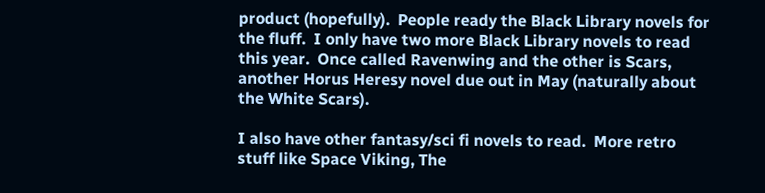product (hopefully).  People ready the Black Library novels for the fluff.  I only have two more Black Library novels to read this year.  Once called Ravenwing and the other is Scars, another Horus Heresy novel due out in May (naturally about the White Scars).

I also have other fantasy/sci fi novels to read.  More retro stuff like Space Viking, The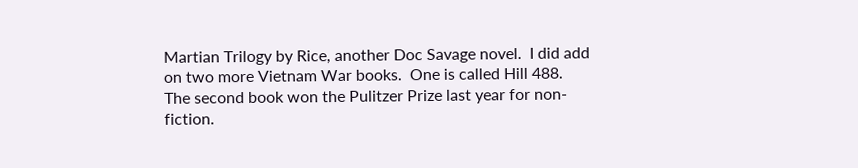Martian Trilogy by Rice, another Doc Savage novel.  I did add on two more Vietnam War books.  One is called Hill 488.  The second book won the Pulitzer Prize last year for non-fiction.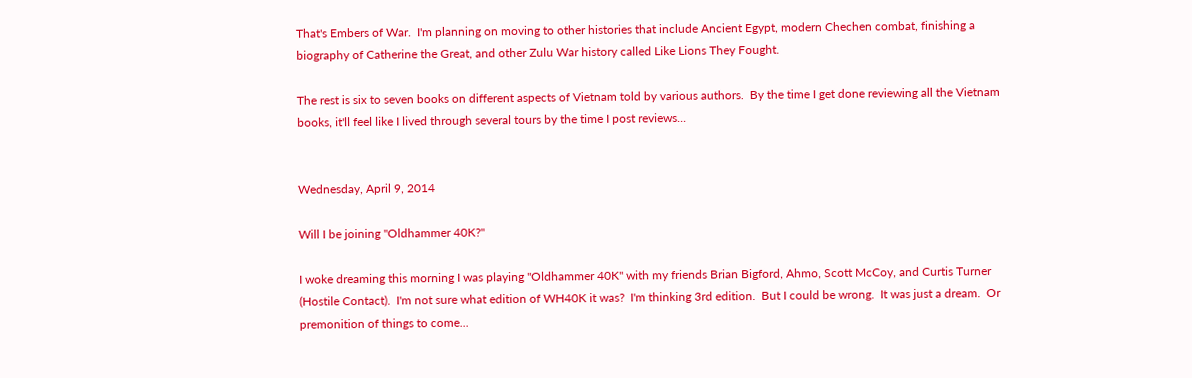That's Embers of War.  I'm planning on moving to other histories that include Ancient Egypt, modern Chechen combat, finishing a biography of Catherine the Great, and other Zulu War history called Like Lions They Fought.

The rest is six to seven books on different aspects of Vietnam told by various authors.  By the time I get done reviewing all the Vietnam books, it'll feel like I lived through several tours by the time I post reviews...


Wednesday, April 9, 2014

Will I be joining "Oldhammer 40K?"

I woke dreaming this morning I was playing "Oldhammer 40K" with my friends Brian Bigford, Ahmo, Scott McCoy, and Curtis Turner (Hostile Contact).  I'm not sure what edition of WH40K it was?  I'm thinking 3rd edition.  But I could be wrong.  It was just a dream.  Or premonition of things to come...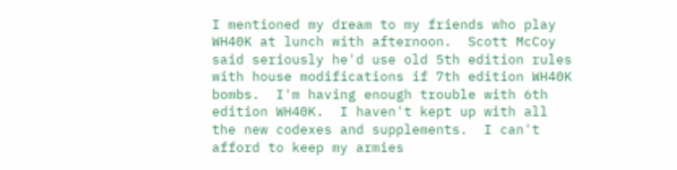I mentioned my dream to my friends who play WH40K at lunch with afternoon.  Scott McCoy said seriously he'd use old 5th edition rules with house modifications if 7th edition WH40K bombs.  I'm having enough trouble with 6th edition WH40K.  I haven't kept up with all the new codexes and supplements.  I can't afford to keep my armies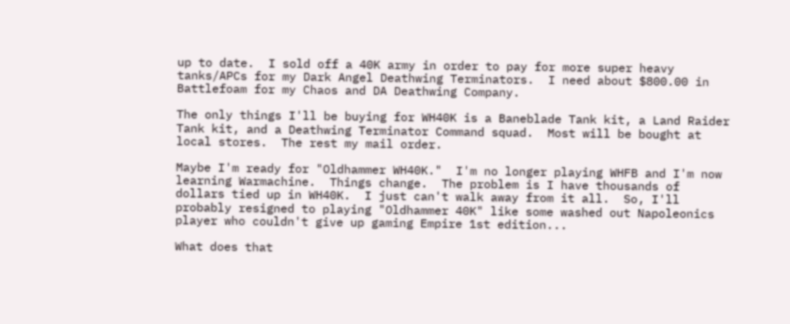up to date.  I sold off a 40K army in order to pay for more super heavy tanks/APCs for my Dark Angel Deathwing Terminators.  I need about $800.00 in Battlefoam for my Chaos and DA Deathwing Company.

The only things I'll be buying for WH40K is a Baneblade Tank kit, a Land Raider Tank kit, and a Deathwing Terminator Command squad.  Most will be bought at local stores.  The rest my mail order.

Maybe I'm ready for "Oldhammer WH40K."  I'm no longer playing WHFB and I'm now learning Warmachine.  Things change.  The problem is I have thousands of dollars tied up in WH40K.  I just can't walk away from it all.  So, I'll probably resigned to playing "Oldhammer 40K" like some washed out Napoleonics player who couldn't give up gaming Empire 1st edition...

What does that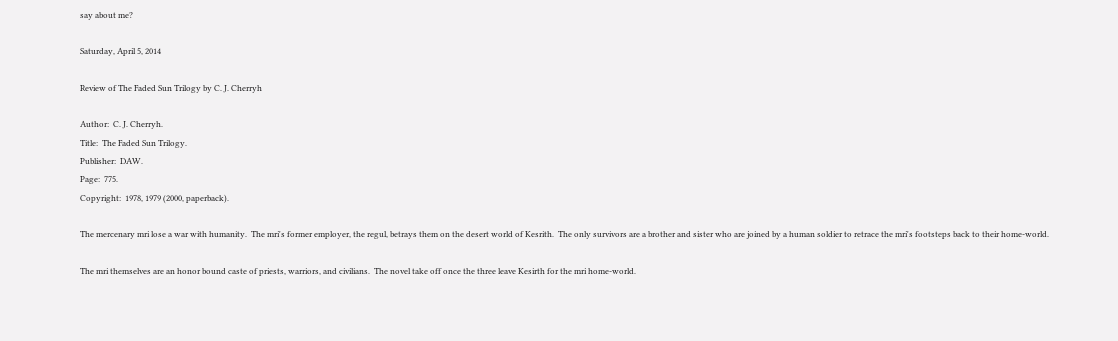say about me?

Saturday, April 5, 2014

Review of The Faded Sun Trilogy by C. J. Cherryh

Author:  C. J. Cherryh.
Title:  The Faded Sun Trilogy.
Publisher:  DAW.
Page:  775.
Copyright:  1978, 1979 (2000, paperback).

The mercenary mri lose a war with humanity.  The mri's former employer, the regul, betrays them on the desert world of Kesrith.  The only survivors are a brother and sister who are joined by a human soldier to retrace the mri's footsteps back to their home-world.

The mri themselves are an honor bound caste of priests, warriors, and civilians.  The novel take off once the three leave Kesirth for the mri home-world.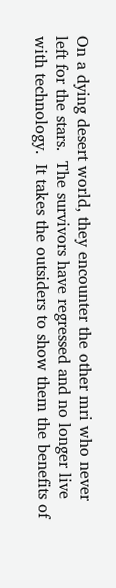On a dying desert world, they encounter the other mri who never left for the stars.  The survivors have regressed and no longer live with technology.  It takes the outsiders to show them the benefits of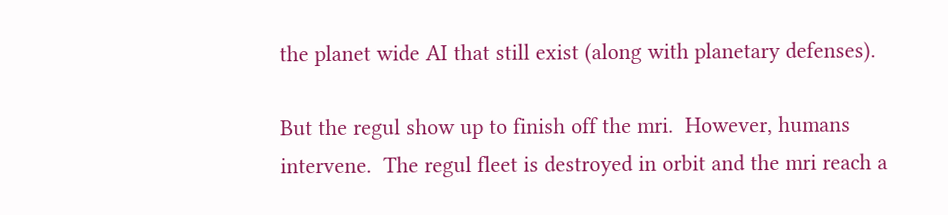the planet wide AI that still exist (along with planetary defenses).

But the regul show up to finish off the mri.  However, humans intervene.  The regul fleet is destroyed in orbit and the mri reach a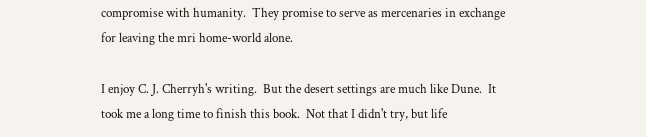compromise with humanity.  They promise to serve as mercenaries in exchange for leaving the mri home-world alone.

I enjoy C. J. Cherryh's writing.  But the desert settings are much like Dune.  It took me a long time to finish this book.  Not that I didn't try, but life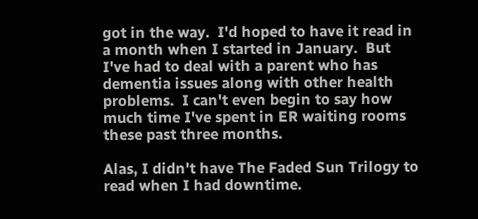got in the way.  I'd hoped to have it read in a month when I started in January.  But I've had to deal with a parent who has dementia issues along with other health problems.  I can't even begin to say how much time I've spent in ER waiting rooms these past three months.

Alas, I didn't have The Faded Sun Trilogy to read when I had downtime.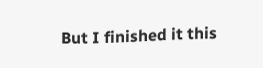But I finished it this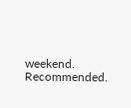weekend.  Recommended.